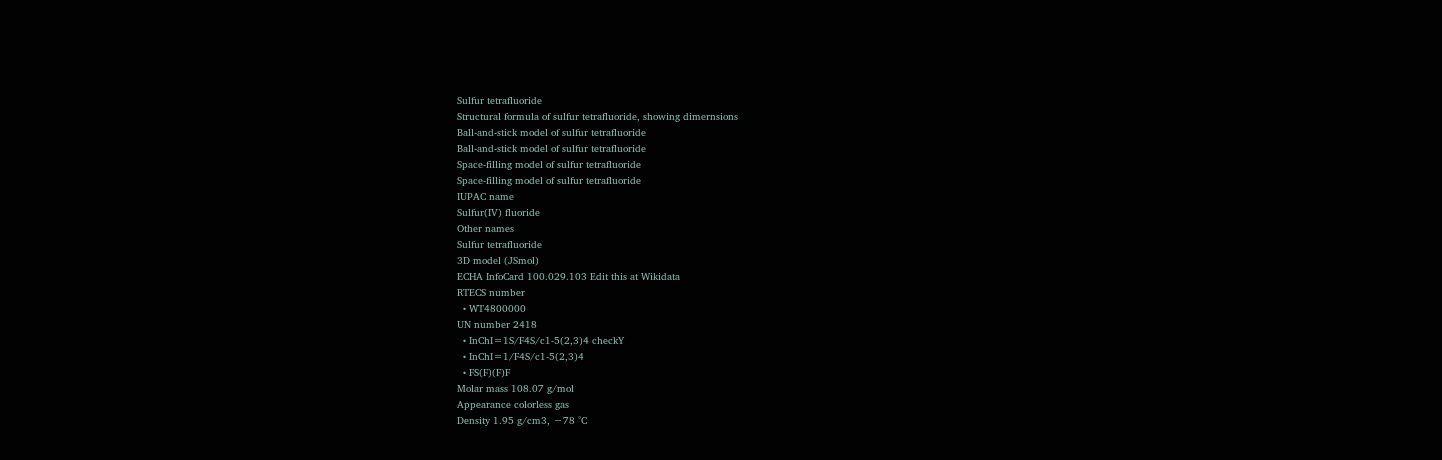Sulfur tetrafluoride
Structural formula of sulfur tetrafluoride, showing dimernsions
Ball-and-stick model of sulfur tetrafluoride
Ball-and-stick model of sulfur tetrafluoride
Space-filling model of sulfur tetrafluoride
Space-filling model of sulfur tetrafluoride
IUPAC name
Sulfur(IV) fluoride
Other names
Sulfur tetrafluoride
3D model (JSmol)
ECHA InfoCard 100.029.103 Edit this at Wikidata
RTECS number
  • WT4800000
UN number 2418
  • InChI=1S/F4S/c1-5(2,3)4 checkY
  • InChI=1/F4S/c1-5(2,3)4
  • FS(F)(F)F
Molar mass 108.07 g/mol
Appearance colorless gas
Density 1.95 g/cm3, −78 °C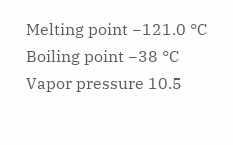Melting point −121.0 °C
Boiling point −38 °C
Vapor pressure 10.5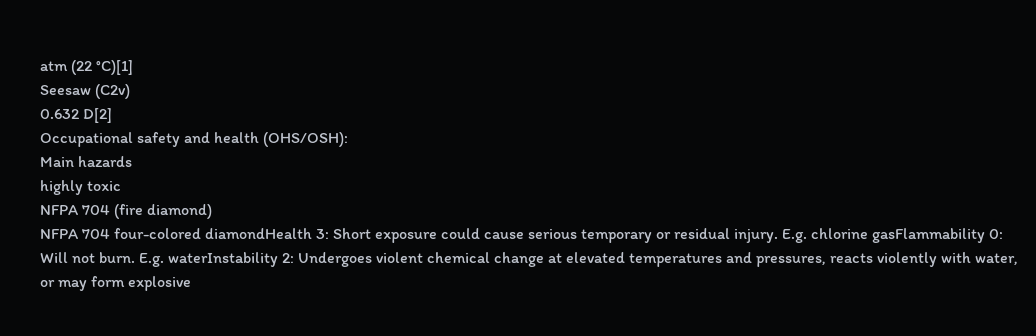atm (22 °C)[1]
Seesaw (C2v)
0.632 D[2]
Occupational safety and health (OHS/OSH):
Main hazards
highly toxic
NFPA 704 (fire diamond)
NFPA 704 four-colored diamondHealth 3: Short exposure could cause serious temporary or residual injury. E.g. chlorine gasFlammability 0: Will not burn. E.g. waterInstability 2: Undergoes violent chemical change at elevated temperatures and pressures, reacts violently with water, or may form explosive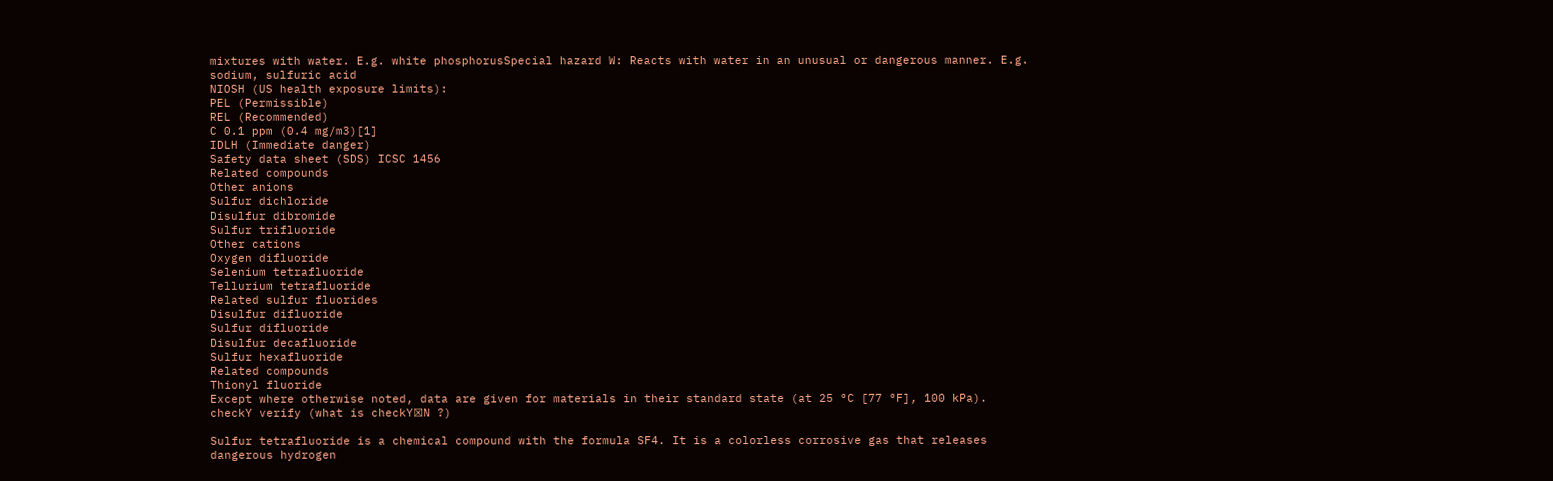mixtures with water. E.g. white phosphorusSpecial hazard W: Reacts with water in an unusual or dangerous manner. E.g. sodium, sulfuric acid
NIOSH (US health exposure limits):
PEL (Permissible)
REL (Recommended)
C 0.1 ppm (0.4 mg/m3)[1]
IDLH (Immediate danger)
Safety data sheet (SDS) ICSC 1456
Related compounds
Other anions
Sulfur dichloride
Disulfur dibromide
Sulfur trifluoride
Other cations
Oxygen difluoride
Selenium tetrafluoride
Tellurium tetrafluoride
Related sulfur fluorides
Disulfur difluoride
Sulfur difluoride
Disulfur decafluoride
Sulfur hexafluoride
Related compounds
Thionyl fluoride
Except where otherwise noted, data are given for materials in their standard state (at 25 °C [77 °F], 100 kPa).
checkY verify (what is checkY☒N ?)

Sulfur tetrafluoride is a chemical compound with the formula SF4. It is a colorless corrosive gas that releases dangerous hydrogen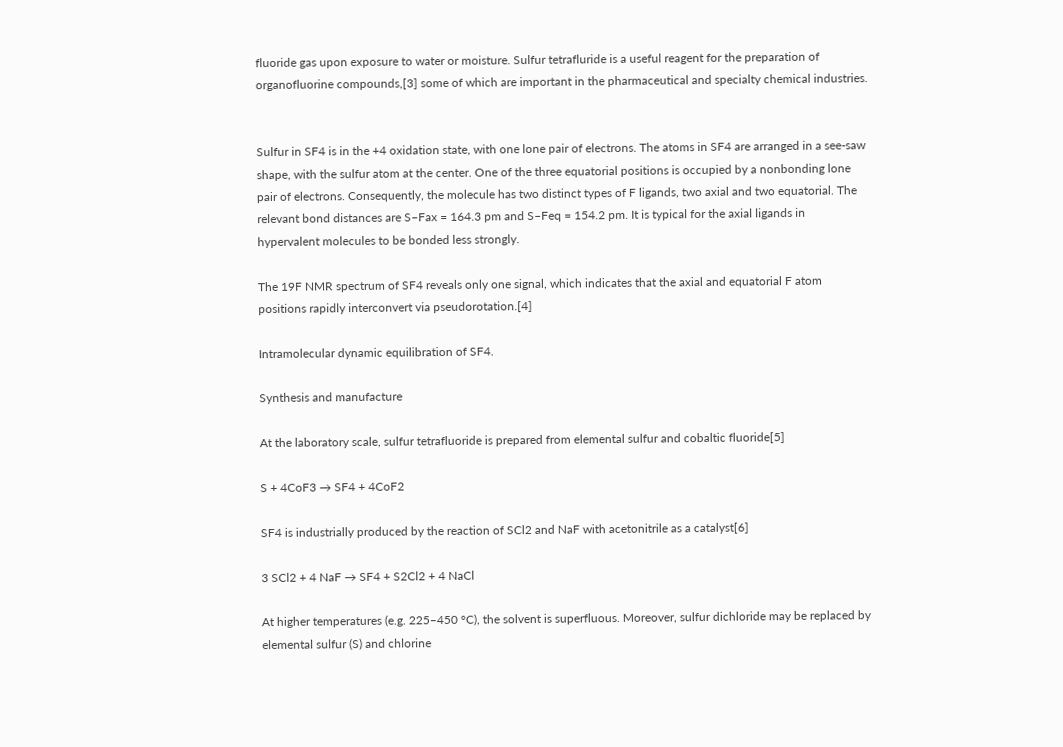fluoride gas upon exposure to water or moisture. Sulfur tetrafluride is a useful reagent for the preparation of organofluorine compounds,[3] some of which are important in the pharmaceutical and specialty chemical industries.


Sulfur in SF4 is in the +4 oxidation state, with one lone pair of electrons. The atoms in SF4 are arranged in a see-saw shape, with the sulfur atom at the center. One of the three equatorial positions is occupied by a nonbonding lone pair of electrons. Consequently, the molecule has two distinct types of F ligands, two axial and two equatorial. The relevant bond distances are S–Fax = 164.3 pm and S–Feq = 154.2 pm. It is typical for the axial ligands in hypervalent molecules to be bonded less strongly.

The 19F NMR spectrum of SF4 reveals only one signal, which indicates that the axial and equatorial F atom positions rapidly interconvert via pseudorotation.[4]

Intramolecular dynamic equilibration of SF4.

Synthesis and manufacture

At the laboratory scale, sulfur tetrafluoride is prepared from elemental sulfur and cobaltic fluoride[5]

S + 4CoF3 → SF4 + 4CoF2

SF4 is industrially produced by the reaction of SCl2 and NaF with acetonitrile as a catalyst[6]

3 SCl2 + 4 NaF → SF4 + S2Cl2 + 4 NaCl

At higher temperatures (e.g. 225–450 °C), the solvent is superfluous. Moreover, sulfur dichloride may be replaced by elemental sulfur (S) and chlorine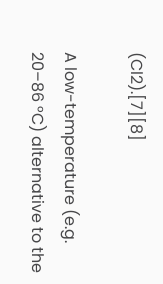(Cl2).[7][8]

A low-temperature (e.g. 20–86 °C) alternative to the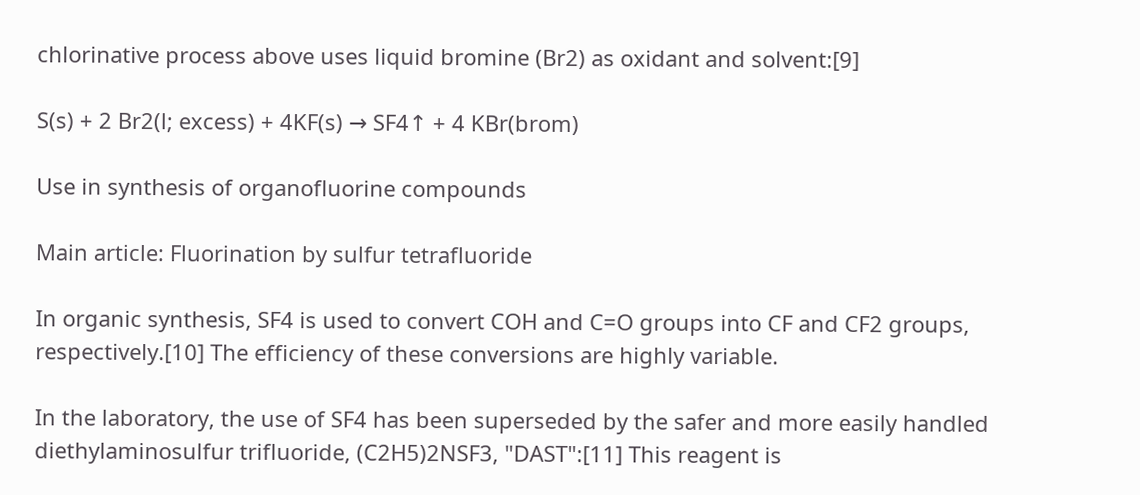chlorinative process above uses liquid bromine (Br2) as oxidant and solvent:[9]

S(s) + 2 Br2(l; excess) + 4KF(s) → SF4↑ + 4 KBr(brom)

Use in synthesis of organofluorine compounds

Main article: Fluorination by sulfur tetrafluoride

In organic synthesis, SF4 is used to convert COH and C=O groups into CF and CF2 groups, respectively.[10] The efficiency of these conversions are highly variable.

In the laboratory, the use of SF4 has been superseded by the safer and more easily handled diethylaminosulfur trifluoride, (C2H5)2NSF3, "DAST":[11] This reagent is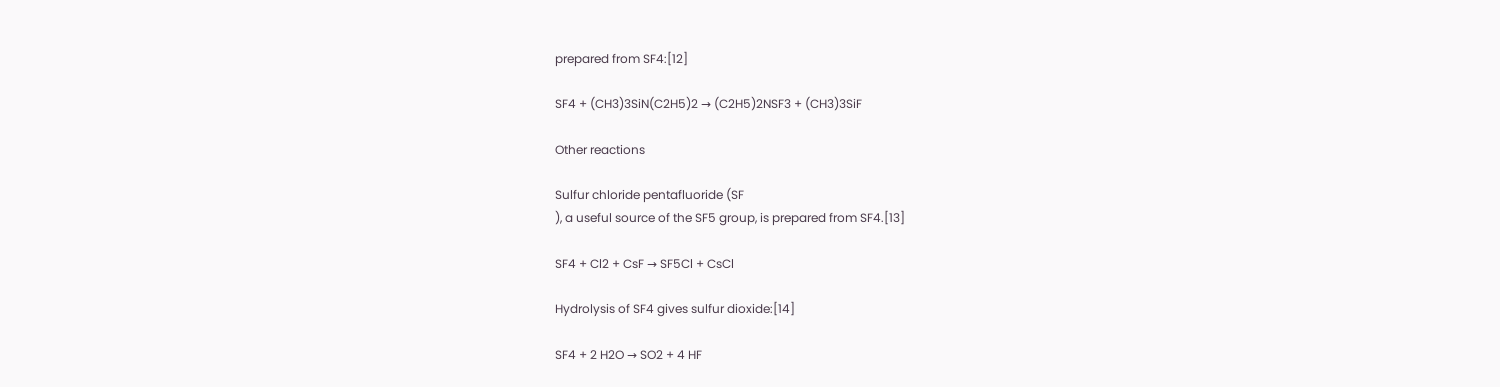prepared from SF4:[12]

SF4 + (CH3)3SiN(C2H5)2 → (C2H5)2NSF3 + (CH3)3SiF

Other reactions

Sulfur chloride pentafluoride (SF
), a useful source of the SF5 group, is prepared from SF4.[13]

SF4 + Cl2 + CsF → SF5Cl + CsCl

Hydrolysis of SF4 gives sulfur dioxide:[14]

SF4 + 2 H2O → SO2 + 4 HF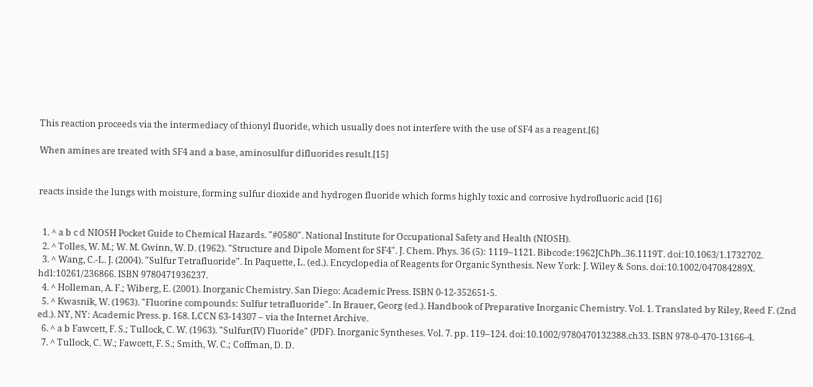This reaction proceeds via the intermediacy of thionyl fluoride, which usually does not interfere with the use of SF4 as a reagent.[6]

When amines are treated with SF4 and a base, aminosulfur difluorides result.[15]


reacts inside the lungs with moisture, forming sulfur dioxide and hydrogen fluoride which forms highly toxic and corrosive hydrofluoric acid [16]


  1. ^ a b c d NIOSH Pocket Guide to Chemical Hazards. "#0580". National Institute for Occupational Safety and Health (NIOSH).
  2. ^ Tolles, W. M.; W. M. Gwinn, W. D. (1962). "Structure and Dipole Moment for SF4". J. Chem. Phys. 36 (5): 1119–1121. Bibcode:1962JChPh..36.1119T. doi:10.1063/1.1732702.
  3. ^ Wang, C.-L. J. (2004). "Sulfur Tetrafluoride". In Paquette, L. (ed.). Encyclopedia of Reagents for Organic Synthesis. New York: J. Wiley & Sons. doi:10.1002/047084289X. hdl:10261/236866. ISBN 9780471936237.
  4. ^ Holleman, A. F.; Wiberg, E. (2001). Inorganic Chemistry. San Diego: Academic Press. ISBN 0-12-352651-5.
  5. ^ Kwasnik, W. (1963). "Fluorine compounds: Sulfur tetrafluoride". In Brauer, Georg (ed.). Handbook of Preparative Inorganic Chemistry. Vol. 1. Translated by Riley, Reed F. (2nd ed.). NY, NY: Academic Press. p. 168. LCCN 63-14307 – via the Internet Archive.
  6. ^ a b Fawcett, F. S.; Tullock, C. W. (1963). "Sulfur(IV) Fluoride" (PDF). Inorganic Syntheses. Vol. 7. pp. 119–124. doi:10.1002/9780470132388.ch33. ISBN 978-0-470-13166-4.
  7. ^ Tullock, C. W.; Fawcett, F. S.; Smith, W. C.; Coffman, D. D.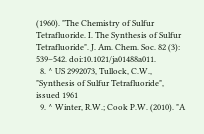(1960). "The Chemistry of Sulfur Tetrafluoride. I. The Synthesis of Sulfur Tetrafluoride". J. Am. Chem. Soc. 82 (3): 539–542. doi:10.1021/ja01488a011.
  8. ^ US 2992073, Tullock, C.W., "Synthesis of Sulfur Tetrafluoride", issued 1961
  9. ^ Winter, R.W.; Cook P.W. (2010). "A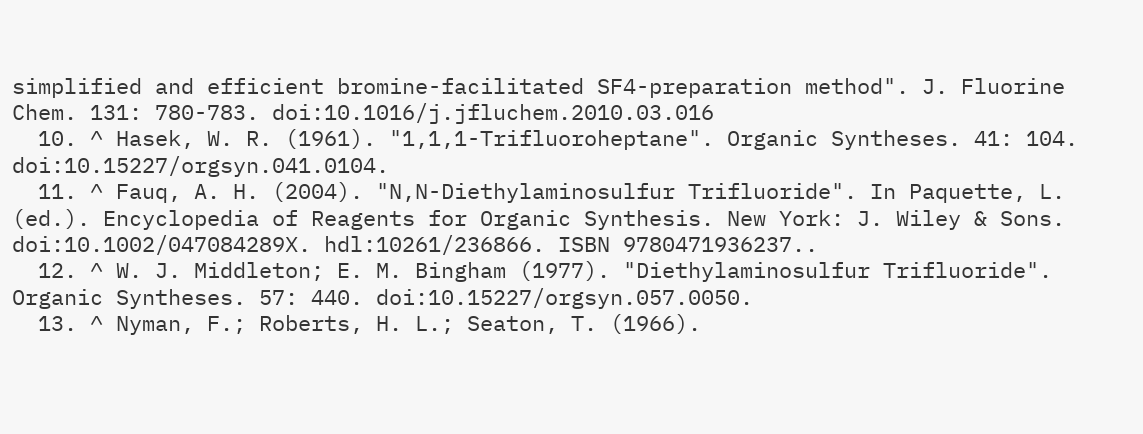simplified and efficient bromine-facilitated SF4-preparation method". J. Fluorine Chem. 131: 780-783. doi:10.1016/j.jfluchem.2010.03.016
  10. ^ Hasek, W. R. (1961). "1,1,1-Trifluoroheptane". Organic Syntheses. 41: 104. doi:10.15227/orgsyn.041.0104.
  11. ^ Fauq, A. H. (2004). "N,N-Diethylaminosulfur Trifluoride". In Paquette, L. (ed.). Encyclopedia of Reagents for Organic Synthesis. New York: J. Wiley & Sons. doi:10.1002/047084289X. hdl:10261/236866. ISBN 9780471936237..
  12. ^ W. J. Middleton; E. M. Bingham (1977). "Diethylaminosulfur Trifluoride". Organic Syntheses. 57: 440. doi:10.15227/orgsyn.057.0050.
  13. ^ Nyman, F.; Roberts, H. L.; Seaton, T. (1966).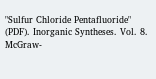"Sulfur Chloride Pentafluoride" (PDF). Inorganic Syntheses. Vol. 8. McGraw-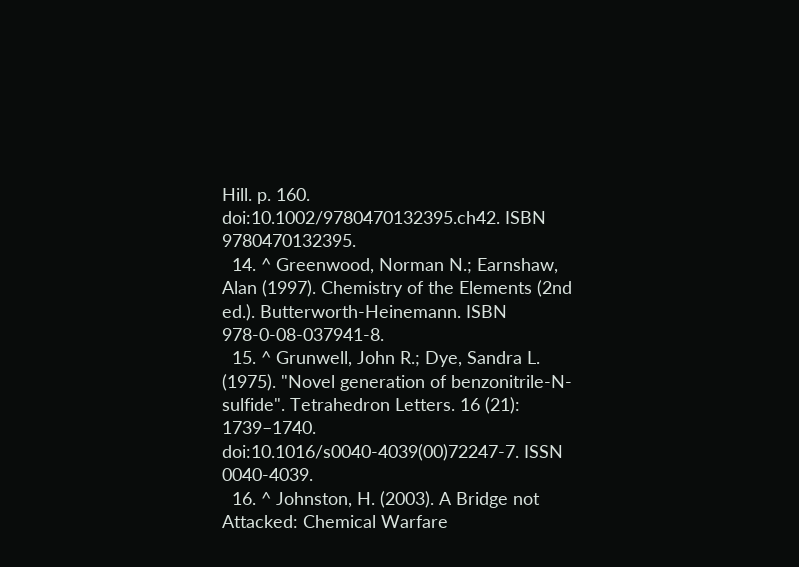Hill. p. 160. doi:10.1002/9780470132395.ch42. ISBN 9780470132395.
  14. ^ Greenwood, Norman N.; Earnshaw, Alan (1997). Chemistry of the Elements (2nd ed.). Butterworth-Heinemann. ISBN 978-0-08-037941-8.
  15. ^ Grunwell, John R.; Dye, Sandra L. (1975). "Novel generation of benzonitrile-N-sulfide". Tetrahedron Letters. 16 (21): 1739–1740. doi:10.1016/s0040-4039(00)72247-7. ISSN 0040-4039.
  16. ^ Johnston, H. (2003). A Bridge not Attacked: Chemical Warfare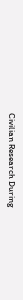Civilian Research During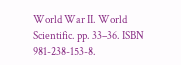World War II. World Scientific. pp. 33–36. ISBN 981-238-153-8.